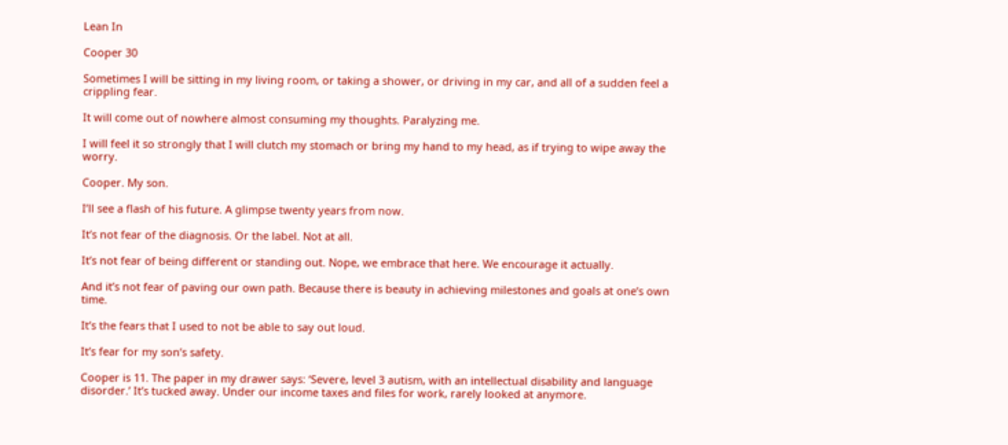Lean In

Cooper 30

Sometimes I will be sitting in my living room, or taking a shower, or driving in my car, and all of a sudden feel a crippling fear.

It will come out of nowhere almost consuming my thoughts. Paralyzing me.

I will feel it so strongly that I will clutch my stomach or bring my hand to my head, as if trying to wipe away the worry.

Cooper. My son.

I’ll see a flash of his future. A glimpse twenty years from now.

It’s not fear of the diagnosis. Or the label. Not at all.

It’s not fear of being different or standing out. Nope, we embrace that here. We encourage it actually.

And it’s not fear of paving our own path. Because there is beauty in achieving milestones and goals at one’s own time.

It’s the fears that I used to not be able to say out loud.

It’s fear for my son’s safety.

Cooper is 11. The paper in my drawer says: ‘Severe, level 3 autism, with an intellectual disability and language disorder.’ It’s tucked away. Under our income taxes and files for work, rarely looked at anymore.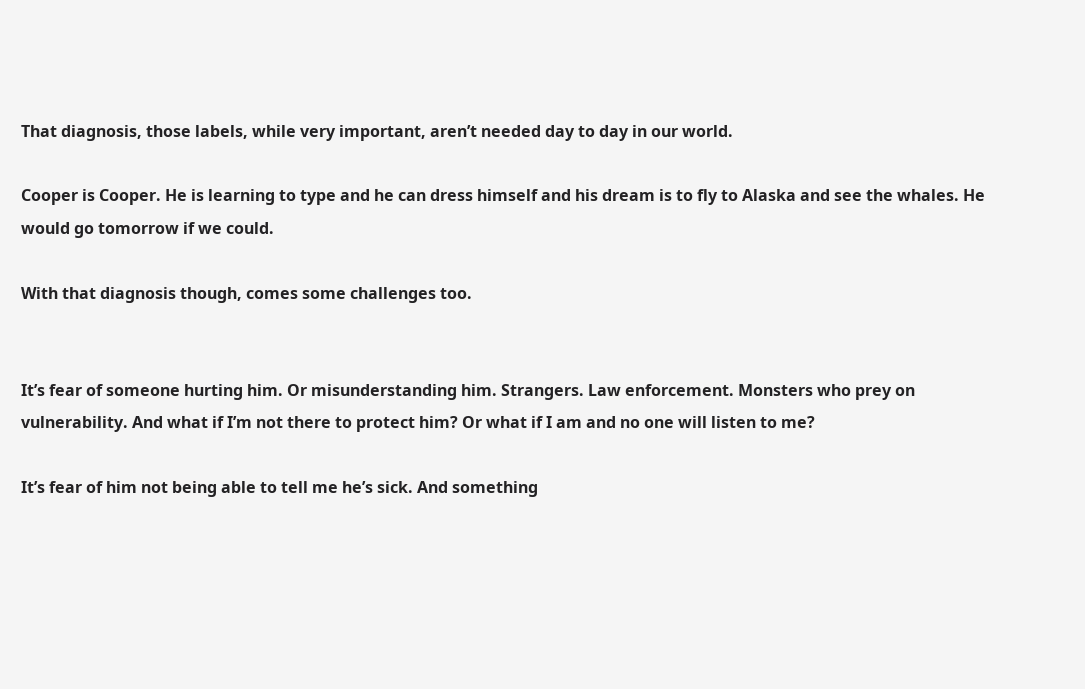That diagnosis, those labels, while very important, aren’t needed day to day in our world.

Cooper is Cooper. He is learning to type and he can dress himself and his dream is to fly to Alaska and see the whales. He would go tomorrow if we could.

With that diagnosis though, comes some challenges too.


It’s fear of someone hurting him. Or misunderstanding him. Strangers. Law enforcement. Monsters who prey on vulnerability. And what if I’m not there to protect him? Or what if I am and no one will listen to me?

It’s fear of him not being able to tell me he’s sick. And something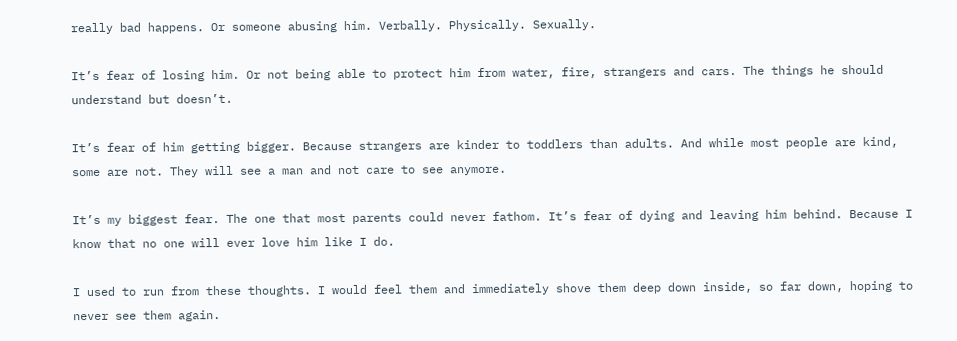really bad happens. Or someone abusing him. Verbally. Physically. Sexually.

It’s fear of losing him. Or not being able to protect him from water, fire, strangers and cars. The things he should understand but doesn’t.

It’s fear of him getting bigger. Because strangers are kinder to toddlers than adults. And while most people are kind, some are not. They will see a man and not care to see anymore.

It’s my biggest fear. The one that most parents could never fathom. It’s fear of dying and leaving him behind. Because I know that no one will ever love him like I do.

I used to run from these thoughts. I would feel them and immediately shove them deep down inside, so far down, hoping to never see them again.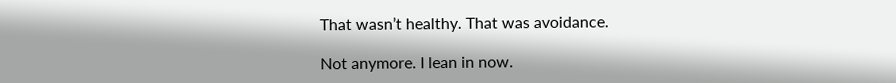That wasn’t healthy. That was avoidance.

Not anymore. I lean in now.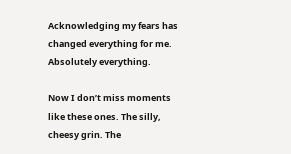Acknowledging my fears has changed everything for me. Absolutely everything.

Now I don’t miss moments like these ones. The silly, cheesy grin. The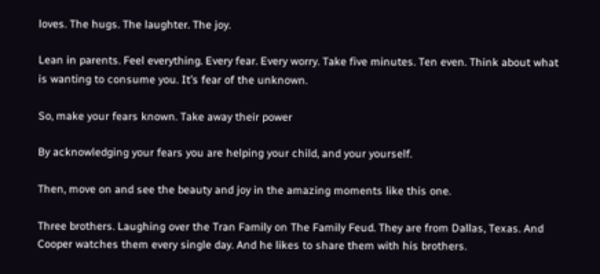loves. The hugs. The laughter. The joy.

Lean in parents. Feel everything. Every fear. Every worry. Take five minutes. Ten even. Think about what is wanting to consume you. It’s fear of the unknown.

So, make your fears known. Take away their power

By acknowledging your fears you are helping your child, and your yourself.

Then, move on and see the beauty and joy in the amazing moments like this one.

Three brothers. Laughing over the Tran Family on The Family Feud. They are from Dallas, Texas. And Cooper watches them every single day. And he likes to share them with his brothers.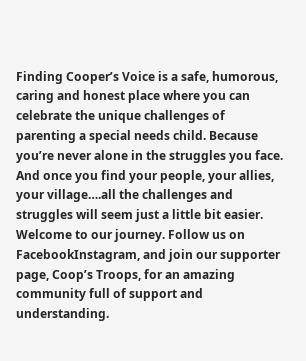Finding Cooper’s Voice is a safe, humorous, caring and honest place where you can celebrate the unique challenges of parenting a special needs child. Because you’re never alone in the struggles you face. And once you find your people, your allies, your village….all the challenges and struggles will seem just a little bit easier. Welcome to our journey. Follow us on FacebookInstagram, and join our supporter page, Coop’s Troops, for an amazing community full of support and understanding.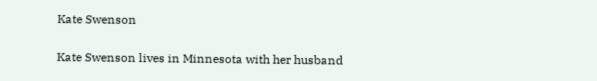Kate Swenson

Kate Swenson lives in Minnesota with her husband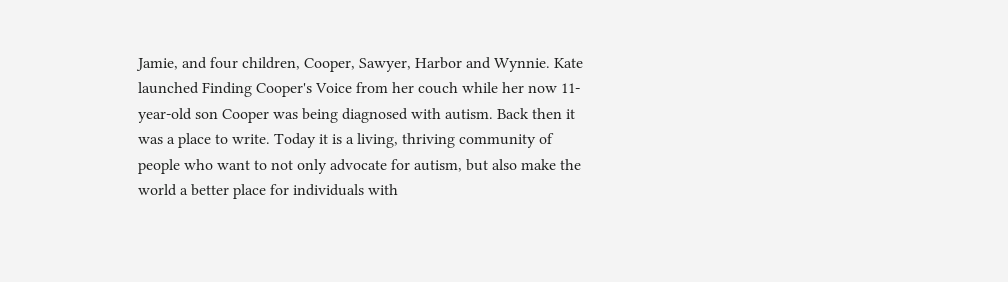Jamie, and four children, Cooper, Sawyer, Harbor and Wynnie. Kate launched Finding Cooper's Voice from her couch while her now 11-year-old son Cooper was being diagnosed with autism. Back then it was a place to write. Today it is a living, thriving community of people who want to not only advocate for autism, but also make the world a better place for individuals with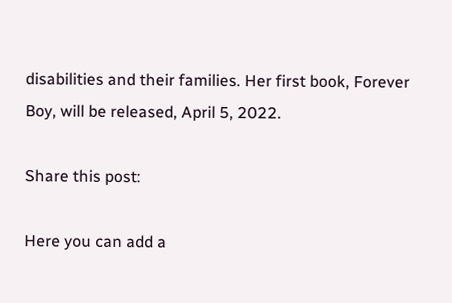disabilities and their families. Her first book, Forever Boy, will be released, April 5, 2022.

Share this post:

Here you can add a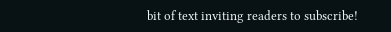bit of text inviting readers to subscribe!